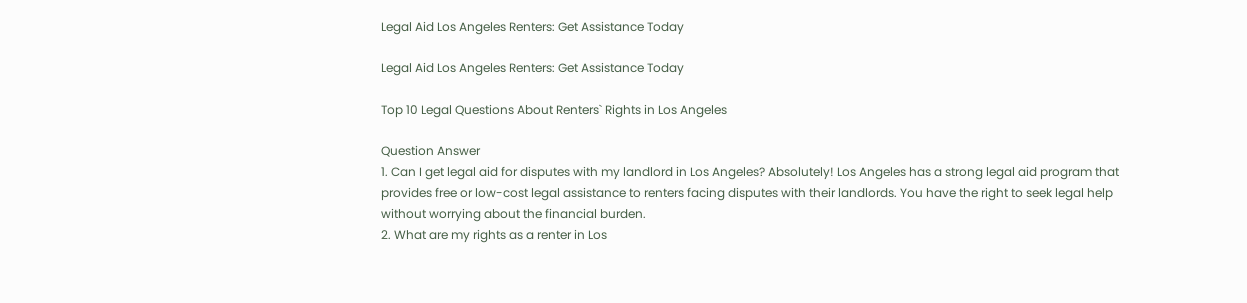Legal Aid Los Angeles Renters: Get Assistance Today

Legal Aid Los Angeles Renters: Get Assistance Today

Top 10 Legal Questions About Renters` Rights in Los Angeles

Question Answer
1. Can I get legal aid for disputes with my landlord in Los Angeles? Absolutely! Los Angeles has a strong legal aid program that provides free or low-cost legal assistance to renters facing disputes with their landlords. You have the right to seek legal help without worrying about the financial burden.
2. What are my rights as a renter in Los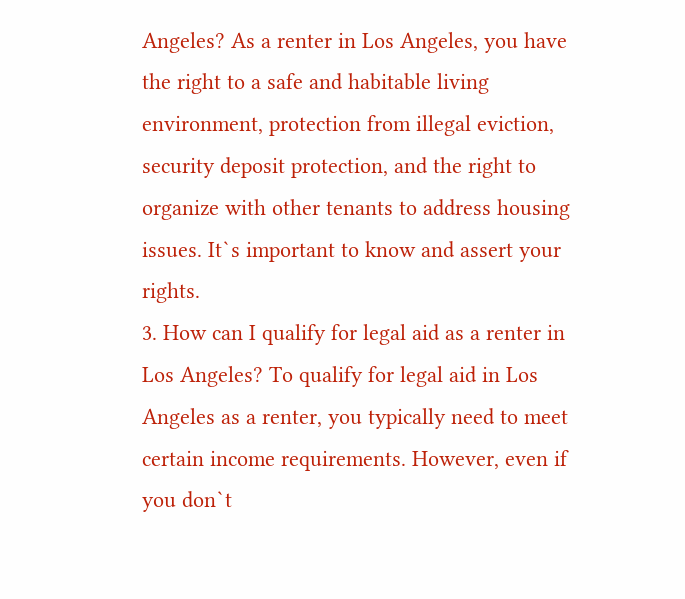Angeles? As a renter in Los Angeles, you have the right to a safe and habitable living environment, protection from illegal eviction, security deposit protection, and the right to organize with other tenants to address housing issues. It`s important to know and assert your rights.
3. How can I qualify for legal aid as a renter in Los Angeles? To qualify for legal aid in Los Angeles as a renter, you typically need to meet certain income requirements. However, even if you don`t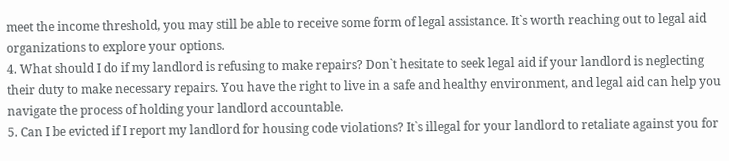meet the income threshold, you may still be able to receive some form of legal assistance. It`s worth reaching out to legal aid organizations to explore your options.
4. What should I do if my landlord is refusing to make repairs? Don`t hesitate to seek legal aid if your landlord is neglecting their duty to make necessary repairs. You have the right to live in a safe and healthy environment, and legal aid can help you navigate the process of holding your landlord accountable.
5. Can I be evicted if I report my landlord for housing code violations? It`s illegal for your landlord to retaliate against you for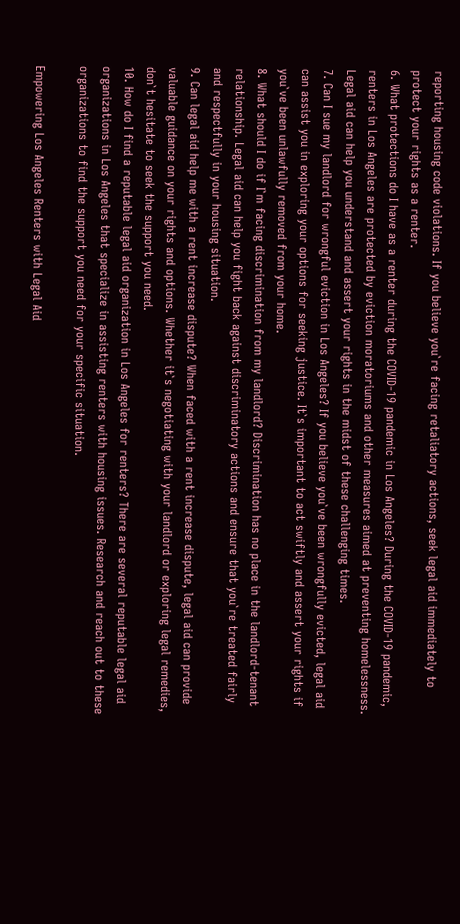reporting housing code violations. If you believe you`re facing retaliatory actions, seek legal aid immediately to protect your rights as a renter.
6. What protections do I have as a renter during the COVID-19 pandemic in Los Angeles? During the COVID-19 pandemic, renters in Los Angeles are protected by eviction moratoriums and other measures aimed at preventing homelessness. Legal aid can help you understand and assert your rights in the midst of these challenging times.
7. Can I sue my landlord for wrongful eviction in Los Angeles? If you believe you`ve been wrongfully evicted, legal aid can assist you in exploring your options for seeking justice. It`s important to act swiftly and assert your rights if you`ve been unlawfully removed from your home.
8. What should I do if I`m facing discrimination from my landlord? Discrimination has no place in the landlord-tenant relationship. Legal aid can help you fight back against discriminatory actions and ensure that you`re treated fairly and respectfully in your housing situation.
9. Can legal aid help me with a rent increase dispute? When faced with a rent increase dispute, legal aid can provide valuable guidance on your rights and options. Whether it`s negotiating with your landlord or exploring legal remedies, don`t hesitate to seek the support you need.
10. How do I find a reputable legal aid organization in Los Angeles for renters? There are several reputable legal aid organizations in Los Angeles that specialize in assisting renters with housing issues. Research and reach out to these organizations to find the support you need for your specific situation.

Empowering Los Angeles Renters with Legal Aid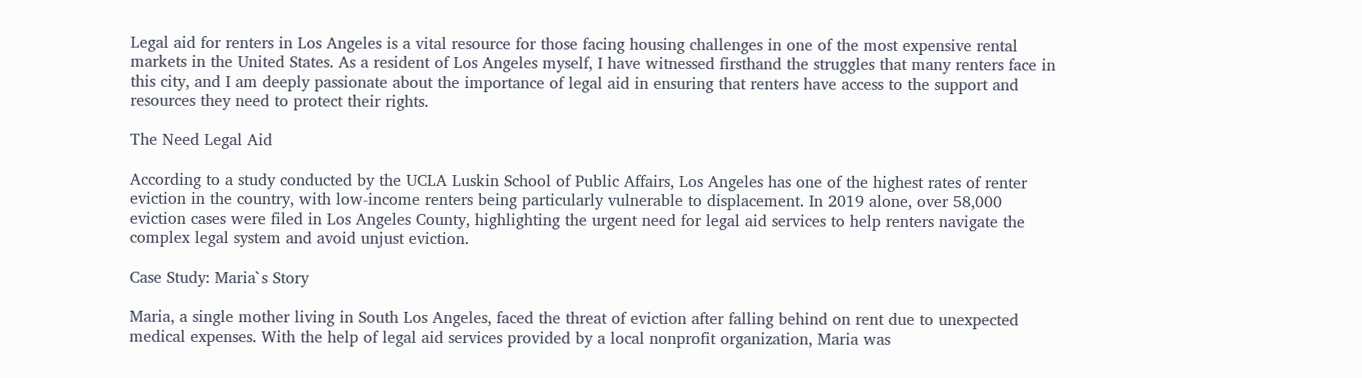Legal aid for renters in Los Angeles is a vital resource for those facing housing challenges in one of the most expensive rental markets in the United States. As a resident of Los Angeles myself, I have witnessed firsthand the struggles that many renters face in this city, and I am deeply passionate about the importance of legal aid in ensuring that renters have access to the support and resources they need to protect their rights.

The Need Legal Aid

According to a study conducted by the UCLA Luskin School of Public Affairs, Los Angeles has one of the highest rates of renter eviction in the country, with low-income renters being particularly vulnerable to displacement. In 2019 alone, over 58,000 eviction cases were filed in Los Angeles County, highlighting the urgent need for legal aid services to help renters navigate the complex legal system and avoid unjust eviction.

Case Study: Maria`s Story

Maria, a single mother living in South Los Angeles, faced the threat of eviction after falling behind on rent due to unexpected medical expenses. With the help of legal aid services provided by a local nonprofit organization, Maria was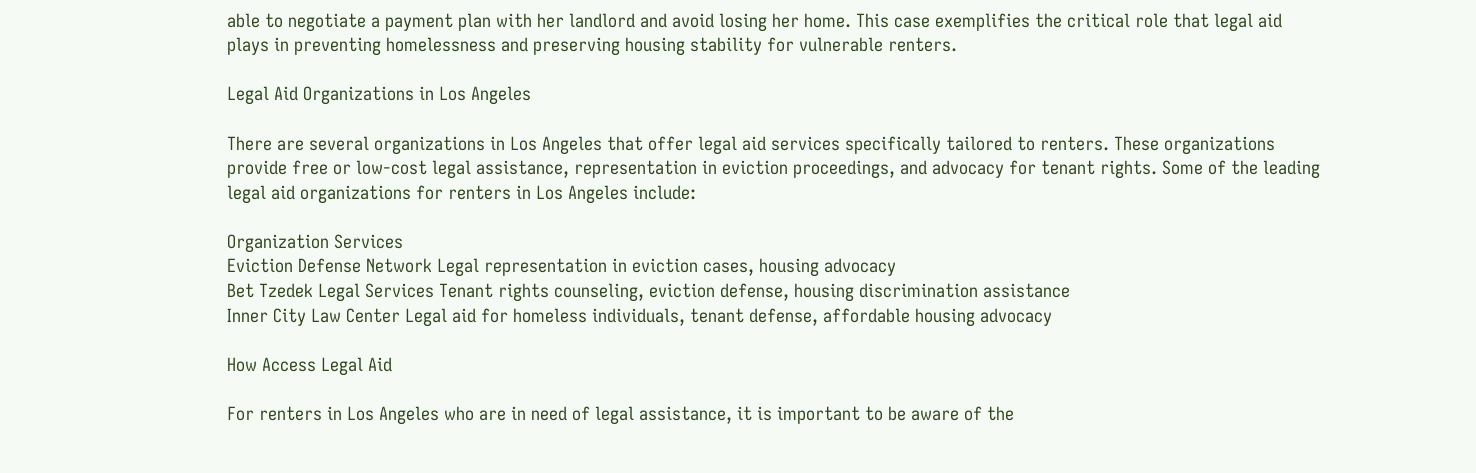able to negotiate a payment plan with her landlord and avoid losing her home. This case exemplifies the critical role that legal aid plays in preventing homelessness and preserving housing stability for vulnerable renters.

Legal Aid Organizations in Los Angeles

There are several organizations in Los Angeles that offer legal aid services specifically tailored to renters. These organizations provide free or low-cost legal assistance, representation in eviction proceedings, and advocacy for tenant rights. Some of the leading legal aid organizations for renters in Los Angeles include:

Organization Services
Eviction Defense Network Legal representation in eviction cases, housing advocacy
Bet Tzedek Legal Services Tenant rights counseling, eviction defense, housing discrimination assistance
Inner City Law Center Legal aid for homeless individuals, tenant defense, affordable housing advocacy

How Access Legal Aid

For renters in Los Angeles who are in need of legal assistance, it is important to be aware of the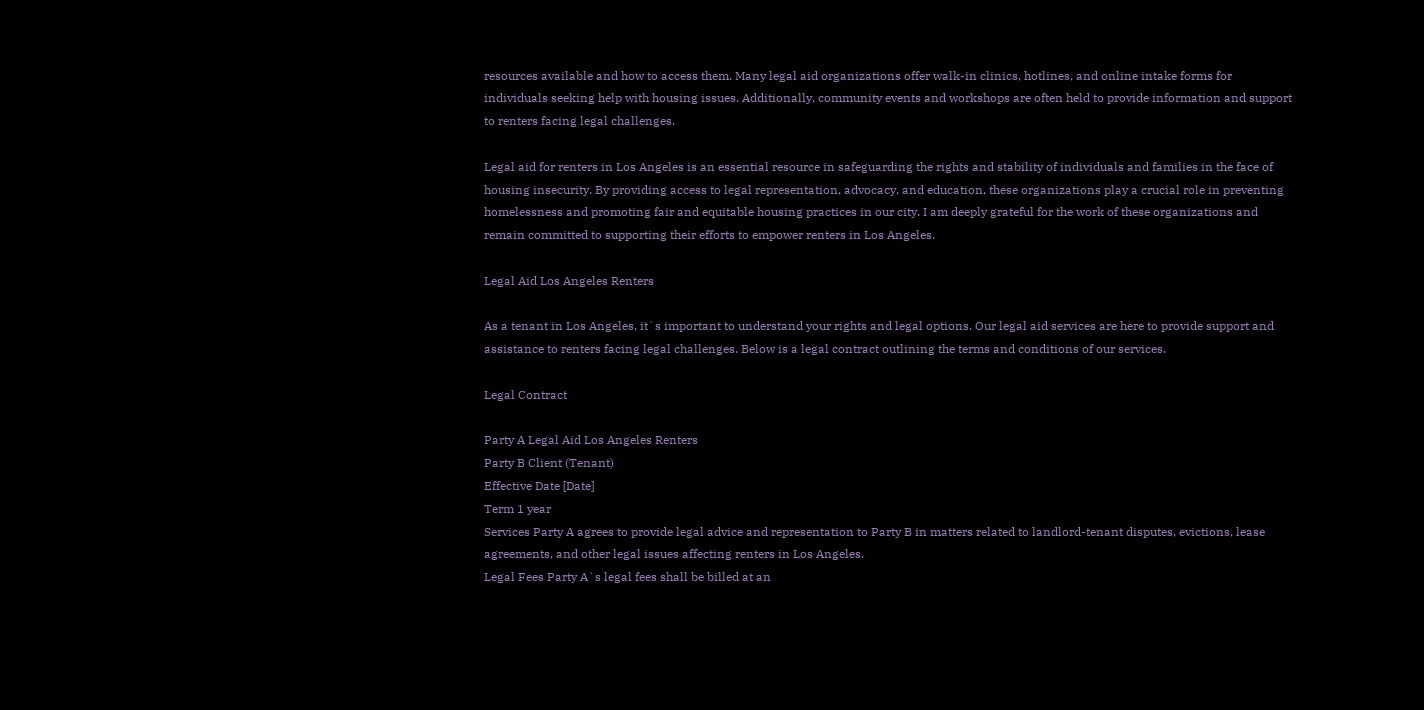resources available and how to access them. Many legal aid organizations offer walk-in clinics, hotlines, and online intake forms for individuals seeking help with housing issues. Additionally, community events and workshops are often held to provide information and support to renters facing legal challenges.

Legal aid for renters in Los Angeles is an essential resource in safeguarding the rights and stability of individuals and families in the face of housing insecurity. By providing access to legal representation, advocacy, and education, these organizations play a crucial role in preventing homelessness and promoting fair and equitable housing practices in our city. I am deeply grateful for the work of these organizations and remain committed to supporting their efforts to empower renters in Los Angeles.

Legal Aid Los Angeles Renters

As a tenant in Los Angeles, it`s important to understand your rights and legal options. Our legal aid services are here to provide support and assistance to renters facing legal challenges. Below is a legal contract outlining the terms and conditions of our services.

Legal Contract

Party A Legal Aid Los Angeles Renters
Party B Client (Tenant)
Effective Date [Date]
Term 1 year
Services Party A agrees to provide legal advice and representation to Party B in matters related to landlord-tenant disputes, evictions, lease agreements, and other legal issues affecting renters in Los Angeles.
Legal Fees Party A`s legal fees shall be billed at an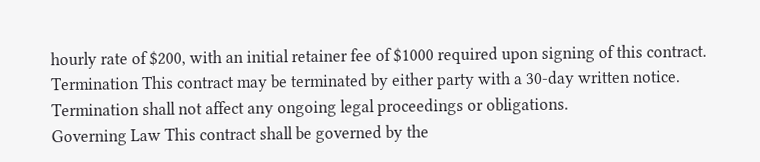hourly rate of $200, with an initial retainer fee of $1000 required upon signing of this contract.
Termination This contract may be terminated by either party with a 30-day written notice. Termination shall not affect any ongoing legal proceedings or obligations.
Governing Law This contract shall be governed by the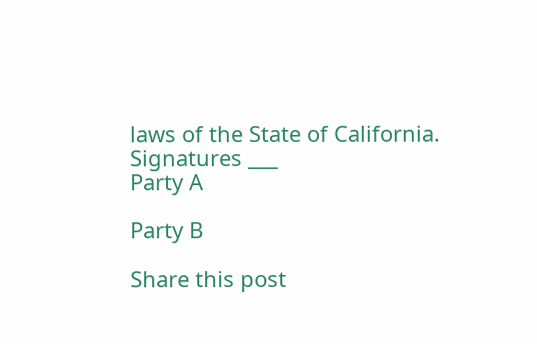laws of the State of California.
Signatures ___
Party A

Party B

Share this post